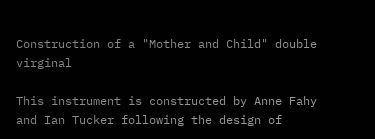Construction of a "Mother and Child" double virginal

This instrument is constructed by Anne Fahy and Ian Tucker following the design of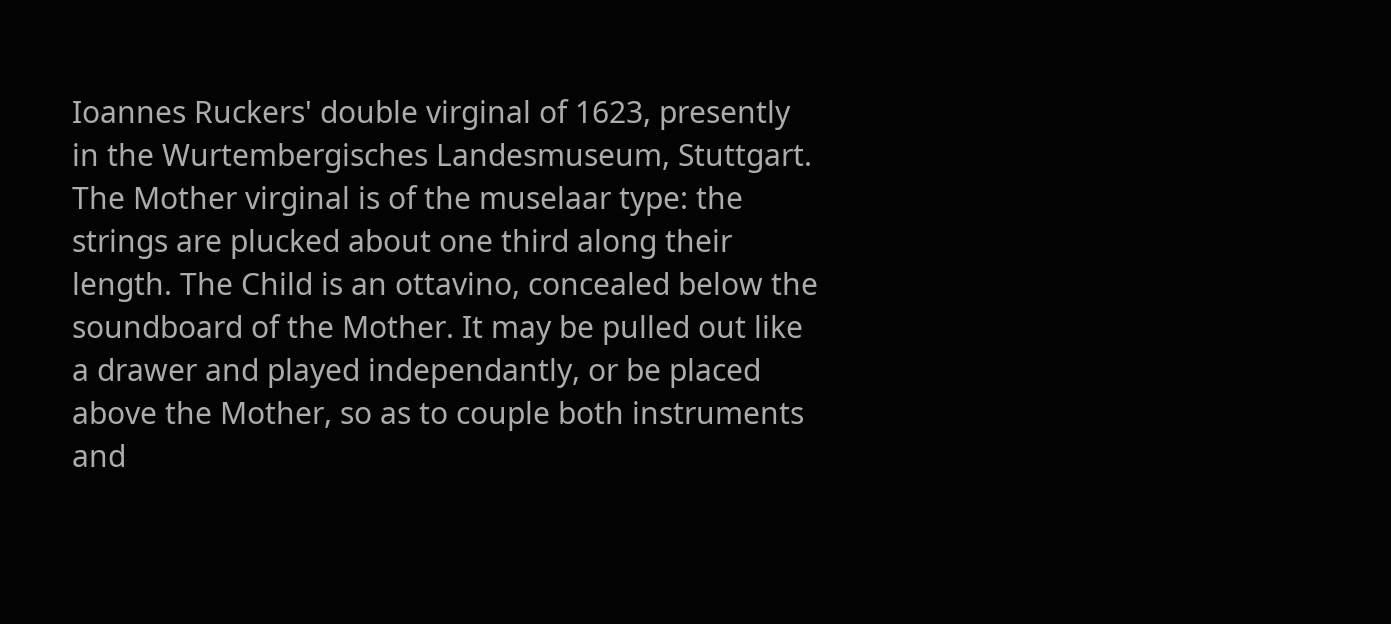Ioannes Ruckers' double virginal of 1623, presently in the Wurtembergisches Landesmuseum, Stuttgart. The Mother virginal is of the muselaar type: the strings are plucked about one third along their length. The Child is an ottavino, concealed below the soundboard of the Mother. It may be pulled out like a drawer and played independantly, or be placed above the Mother, so as to couple both instruments and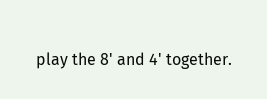play the 8' and 4' together.